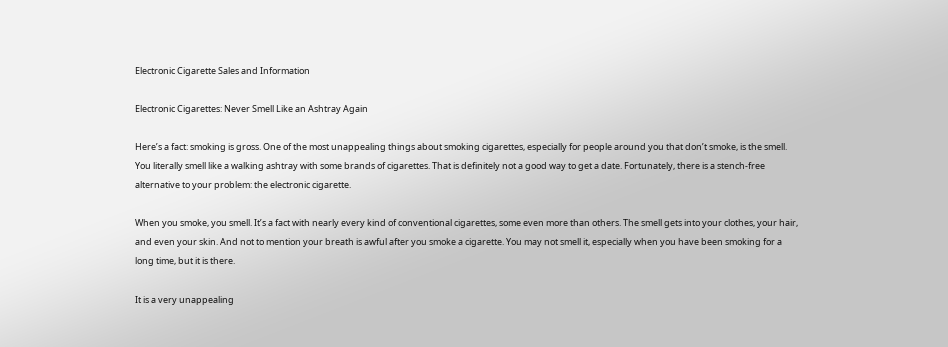Electronic Cigarette Sales and Information

Electronic Cigarettes: Never Smell Like an Ashtray Again

Here’s a fact: smoking is gross. One of the most unappealing things about smoking cigarettes, especially for people around you that don’t smoke, is the smell. You literally smell like a walking ashtray with some brands of cigarettes. That is definitely not a good way to get a date. Fortunately, there is a stench-free alternative to your problem: the electronic cigarette.

When you smoke, you smell. It’s a fact with nearly every kind of conventional cigarettes, some even more than others. The smell gets into your clothes, your hair, and even your skin. And not to mention your breath is awful after you smoke a cigarette. You may not smell it, especially when you have been smoking for a long time, but it is there.

It is a very unappealing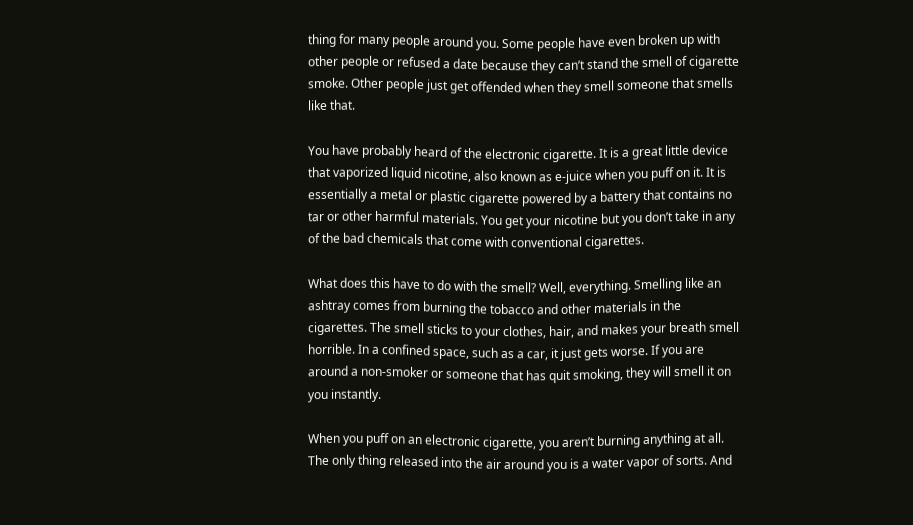thing for many people around you. Some people have even broken up with other people or refused a date because they can’t stand the smell of cigarette smoke. Other people just get offended when they smell someone that smells like that.

You have probably heard of the electronic cigarette. It is a great little device that vaporized liquid nicotine, also known as e-juice when you puff on it. It is essentially a metal or plastic cigarette powered by a battery that contains no tar or other harmful materials. You get your nicotine but you don’t take in any of the bad chemicals that come with conventional cigarettes.

What does this have to do with the smell? Well, everything. Smelling like an ashtray comes from burning the tobacco and other materials in the cigarettes. The smell sticks to your clothes, hair, and makes your breath smell horrible. In a confined space, such as a car, it just gets worse. If you are around a non-smoker or someone that has quit smoking, they will smell it on you instantly.

When you puff on an electronic cigarette, you aren’t burning anything at all. The only thing released into the air around you is a water vapor of sorts. And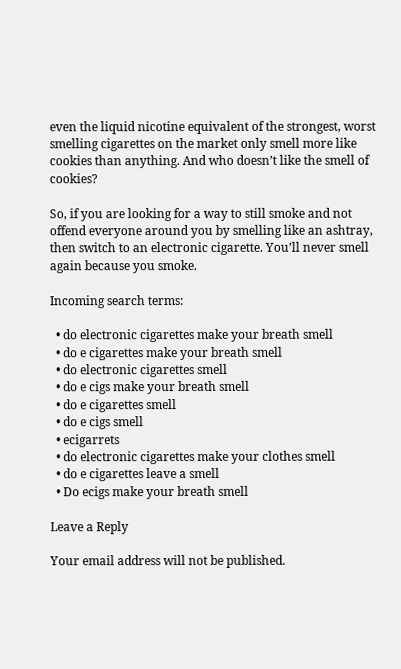even the liquid nicotine equivalent of the strongest, worst smelling cigarettes on the market only smell more like cookies than anything. And who doesn’t like the smell of cookies?

So, if you are looking for a way to still smoke and not offend everyone around you by smelling like an ashtray, then switch to an electronic cigarette. You’ll never smell again because you smoke.

Incoming search terms:

  • do electronic cigarettes make your breath smell
  • do e cigarettes make your breath smell
  • do electronic cigarettes smell
  • do e cigs make your breath smell
  • do e cigarettes smell
  • do e cigs smell
  • ecigarrets
  • do electronic cigarettes make your clothes smell
  • do e cigarettes leave a smell
  • Do ecigs make your breath smell

Leave a Reply

Your email address will not be published.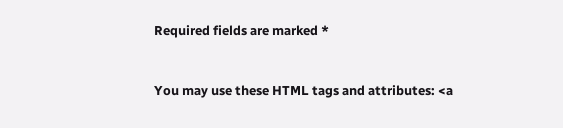Required fields are marked *


You may use these HTML tags and attributes: <a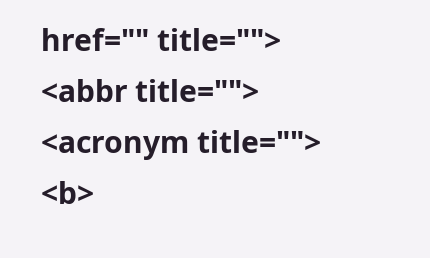href="" title=""> <abbr title=""> <acronym title=""> <b>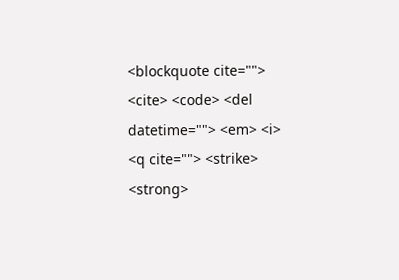<blockquote cite=""> <cite> <code> <del datetime=""> <em> <i> <q cite=""> <strike> <strong>